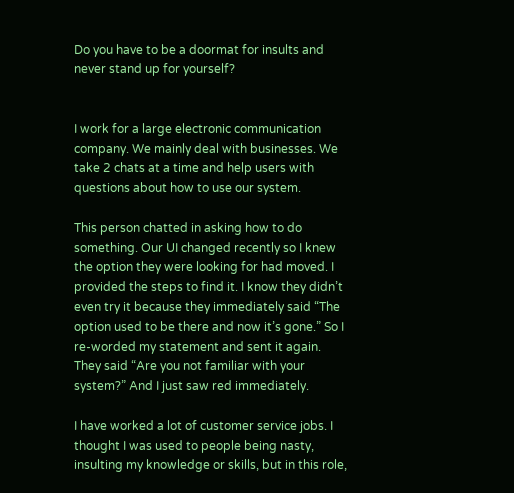Do you have to be a doormat for insults and never stand up for yourself?


I work for a large electronic communication company. We mainly deal with businesses. We take 2 chats at a time and help users with questions about how to use our system.

This person chatted in asking how to do something. Our UI changed recently so I knew the option they were looking for had moved. I provided the steps to find it. I know they didn’t even try it because they immediately said “The option used to be there and now it’s gone.” So I re-worded my statement and sent it again. They said “Are you not familiar with your system?” And I just saw red immediately.

I have worked a lot of customer service jobs. I thought I was used to people being nasty, insulting my knowledge or skills, but in this role,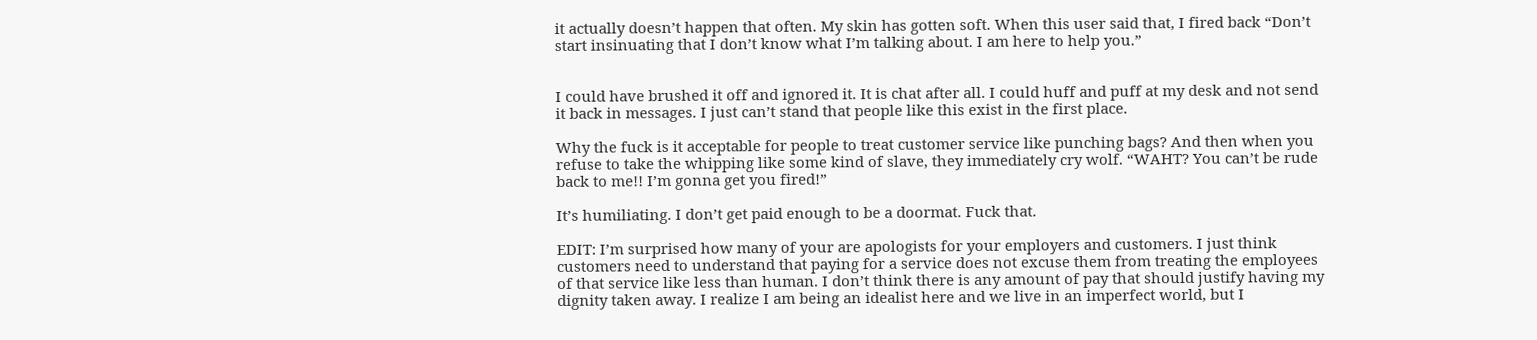it actually doesn’t happen that often. My skin has gotten soft. When this user said that, I fired back “Don’t start insinuating that I don’t know what I’m talking about. I am here to help you.”


I could have brushed it off and ignored it. It is chat after all. I could huff and puff at my desk and not send it back in messages. I just can’t stand that people like this exist in the first place.

Why the fuck is it acceptable for people to treat customer service like punching bags? And then when you refuse to take the whipping like some kind of slave, they immediately cry wolf. “WAHT? You can’t be rude back to me!! I’m gonna get you fired!”

It’s humiliating. I don’t get paid enough to be a doormat. Fuck that.

EDIT: I’m surprised how many of your are apologists for your employers and customers. I just think customers need to understand that paying for a service does not excuse them from treating the employees of that service like less than human. I don’t think there is any amount of pay that should justify having my dignity taken away. I realize I am being an idealist here and we live in an imperfect world, but I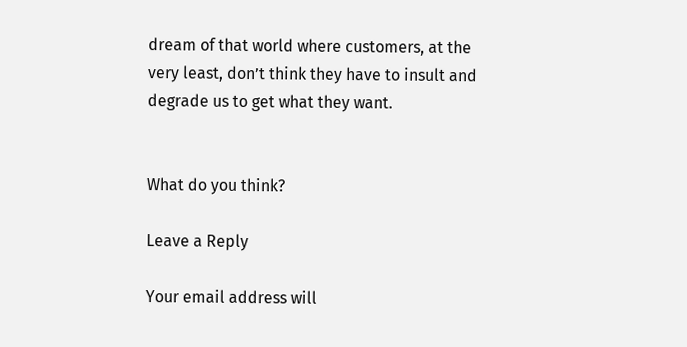dream of that world where customers, at the very least, don’t think they have to insult and degrade us to get what they want.


What do you think?

Leave a Reply

Your email address will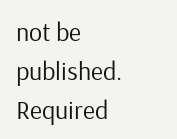not be published. Required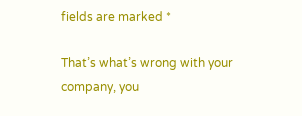fields are marked *

That’s what’s wrong with your company, you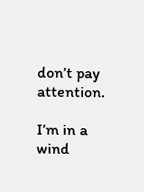don’t pay attention.

I’m in a wind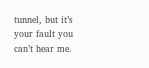tunnel, but it’s your fault you can’t hear me.